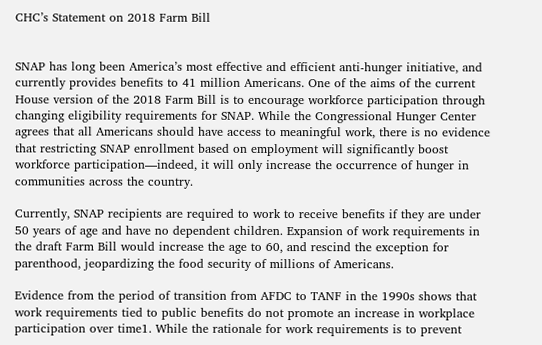CHC’s Statement on 2018 Farm Bill


SNAP has long been America’s most effective and efficient anti-hunger initiative, and currently provides benefits to 41 million Americans. One of the aims of the current House version of the 2018 Farm Bill is to encourage workforce participation through changing eligibility requirements for SNAP. While the Congressional Hunger Center agrees that all Americans should have access to meaningful work, there is no evidence that restricting SNAP enrollment based on employment will significantly boost workforce participation—indeed, it will only increase the occurrence of hunger in communities across the country.

Currently, SNAP recipients are required to work to receive benefits if they are under 50 years of age and have no dependent children. Expansion of work requirements in the draft Farm Bill would increase the age to 60, and rescind the exception for parenthood, jeopardizing the food security of millions of Americans.

Evidence from the period of transition from AFDC to TANF in the 1990s shows that work requirements tied to public benefits do not promote an increase in workplace participation over time1. While the rationale for work requirements is to prevent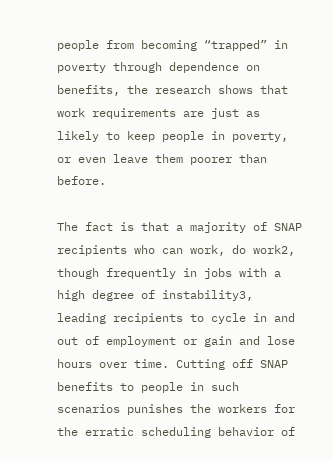people from becoming “trapped” in poverty through dependence on benefits, the research shows that work requirements are just as likely to keep people in poverty, or even leave them poorer than before.

The fact is that a majority of SNAP recipients who can work, do work2, though frequently in jobs with a high degree of instability3, leading recipients to cycle in and out of employment or gain and lose hours over time. Cutting off SNAP benefits to people in such scenarios punishes the workers for the erratic scheduling behavior of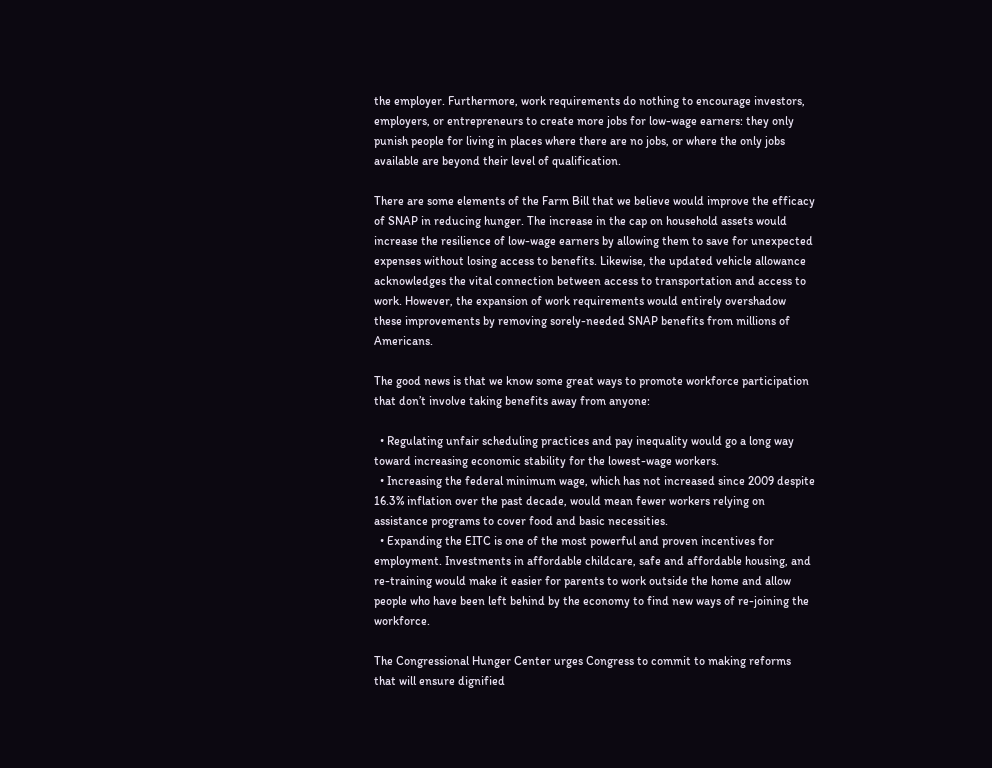the employer. Furthermore, work requirements do nothing to encourage investors, employers, or entrepreneurs to create more jobs for low-wage earners: they only punish people for living in places where there are no jobs, or where the only jobs available are beyond their level of qualification.

There are some elements of the Farm Bill that we believe would improve the efficacy of SNAP in reducing hunger. The increase in the cap on household assets would increase the resilience of low-wage earners by allowing them to save for unexpected expenses without losing access to benefits. Likewise, the updated vehicle allowance acknowledges the vital connection between access to transportation and access to work. However, the expansion of work requirements would entirely overshadow these improvements by removing sorely-needed SNAP benefits from millions of Americans.

The good news is that we know some great ways to promote workforce participation that don’t involve taking benefits away from anyone:

  • Regulating unfair scheduling practices and pay inequality would go a long way toward increasing economic stability for the lowest-wage workers.
  • Increasing the federal minimum wage, which has not increased since 2009 despite 16.3% inflation over the past decade, would mean fewer workers relying on assistance programs to cover food and basic necessities.
  • Expanding the EITC is one of the most powerful and proven incentives for employment. Investments in affordable childcare, safe and affordable housing, and re-training would make it easier for parents to work outside the home and allow people who have been left behind by the economy to find new ways of re-joining the workforce.

The Congressional Hunger Center urges Congress to commit to making reforms that will ensure dignified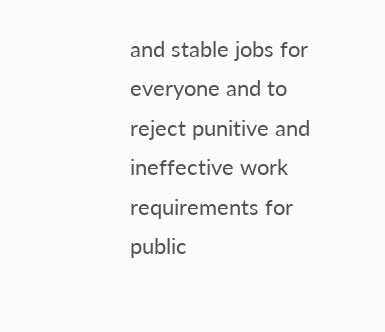and stable jobs for everyone and to reject punitive and ineffective work requirements for public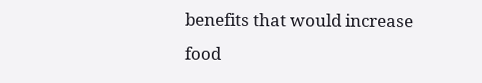benefits that would increase food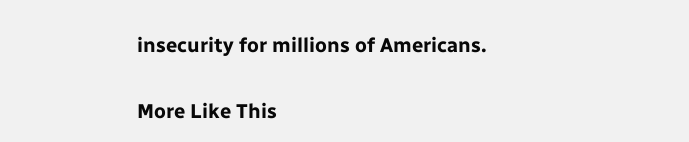insecurity for millions of Americans.


More Like This